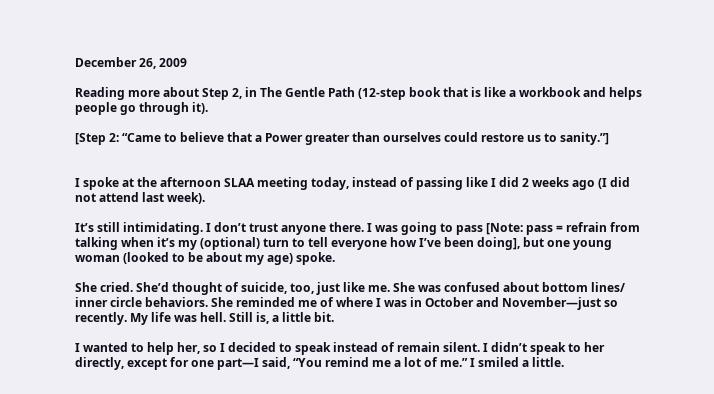December 26, 2009

Reading more about Step 2, in The Gentle Path (12-step book that is like a workbook and helps people go through it).

[Step 2: “Came to believe that a Power greater than ourselves could restore us to sanity.”]


I spoke at the afternoon SLAA meeting today, instead of passing like I did 2 weeks ago (I did not attend last week).

It’s still intimidating. I don’t trust anyone there. I was going to pass [Note: pass = refrain from talking when it’s my (optional) turn to tell everyone how I’ve been doing], but one young woman (looked to be about my age) spoke.

She cried. She’d thought of suicide, too, just like me. She was confused about bottom lines/ inner circle behaviors. She reminded me of where I was in October and November—just so recently. My life was hell. Still is, a little bit.

I wanted to help her, so I decided to speak instead of remain silent. I didn’t speak to her directly, except for one part—I said, “You remind me a lot of me.” I smiled a little.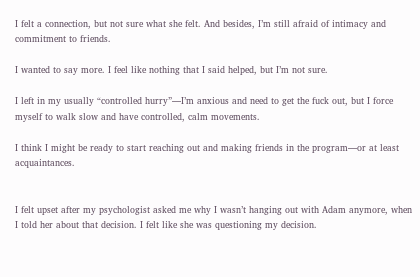I felt a connection, but not sure what she felt. And besides, I’m still afraid of intimacy and commitment to friends.

I wanted to say more. I feel like nothing that I said helped, but I’m not sure.

I left in my usually “controlled hurry”—I’m anxious and need to get the fuck out, but I force myself to walk slow and have controlled, calm movements.

I think I might be ready to start reaching out and making friends in the program—or at least acquaintances.


I felt upset after my psychologist asked me why I wasn’t hanging out with Adam anymore, when I told her about that decision. I felt like she was questioning my decision.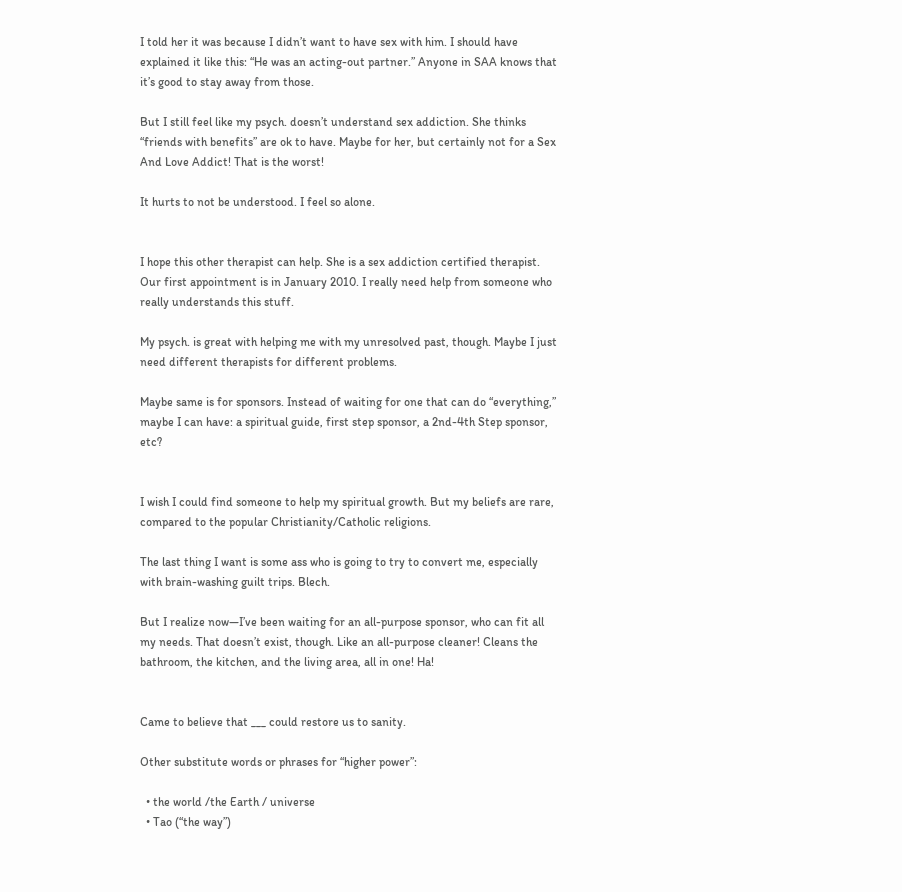I told her it was because I didn’t want to have sex with him. I should have explained it like this: “He was an acting-out partner.” Anyone in SAA knows that it’s good to stay away from those.

But I still feel like my psych. doesn’t understand sex addiction. She thinks “friends with benefits” are ok to have. Maybe for her, but certainly not for a Sex And Love Addict! That is the worst!

It hurts to not be understood. I feel so alone.


I hope this other therapist can help. She is a sex addiction certified therapist. Our first appointment is in January 2010. I really need help from someone who really understands this stuff.

My psych. is great with helping me with my unresolved past, though. Maybe I just need different therapists for different problems.

Maybe same is for sponsors. Instead of waiting for one that can do “everything,” maybe I can have: a spiritual guide, first step sponsor, a 2nd-4th Step sponsor, etc?


I wish I could find someone to help my spiritual growth. But my beliefs are rare, compared to the popular Christianity/Catholic religions.

The last thing I want is some ass who is going to try to convert me, especially with brain-washing guilt trips. Blech.

But I realize now—I’ve been waiting for an all-purpose sponsor, who can fit all my needs. That doesn’t exist, though. Like an all-purpose cleaner! Cleans the bathroom, the kitchen, and the living area, all in one! Ha!


Came to believe that ___ could restore us to sanity.

Other substitute words or phrases for “higher power”:

  • the world /the Earth / universe
  • Tao (“the way”)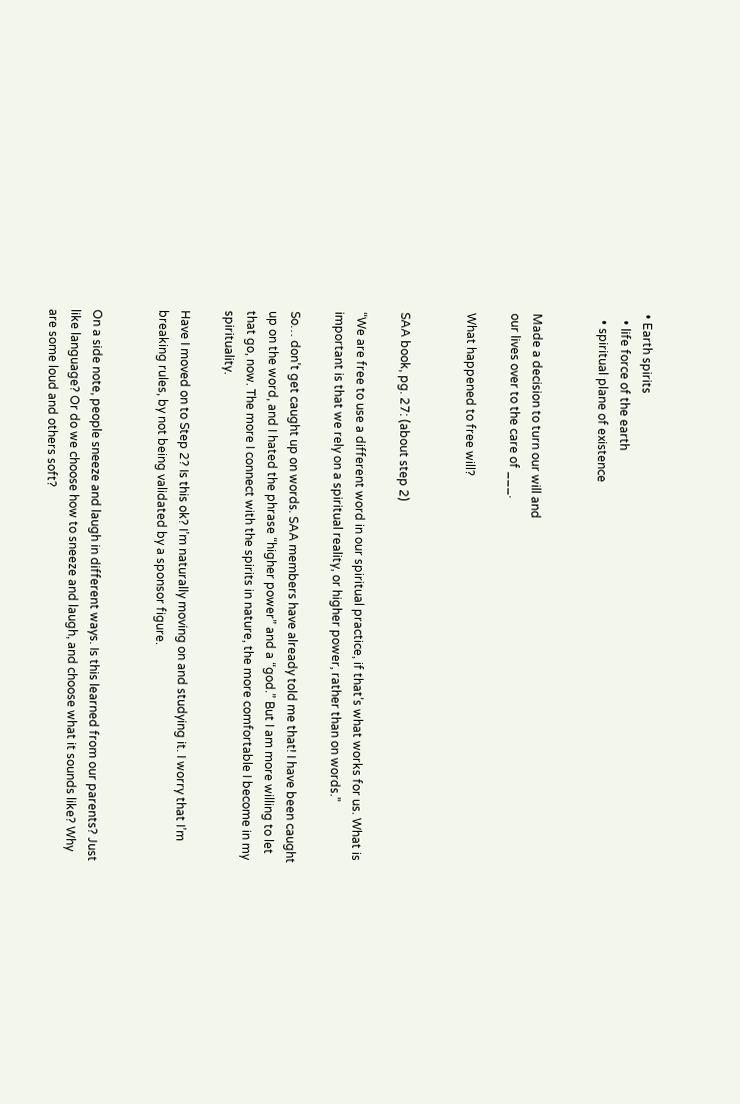• Earth spirits
  • life force of the earth
  • spiritual plane of existence


Made a decision to turn our will and
our lives over to the care of ___.

What happened to free will?


SAA book, pg. 27: (about step 2)

“We are free to use a different word in our spiritual practice, if that’s what works for us. What is important is that we rely on a spiritual reality, or higher power, rather than on words.”

So… don’t get caught up on words. SAA members have already told me that! I have been caught up on the word, and I hated the phrase “higher power” and a “god.” But I am more willing to let that go, now. The more I connect with the spirits in nature, the more comfortable I become in my spirituality.

Have I moved on to Step 2? Is this ok? I’m naturally moving on and studying it. I worry that I’m breaking rules, by not being validated by a sponsor figure.


On a side note, people sneeze and laugh in different ways. Is this learned from our parents? Just like language? Or do we choose how to sneeze and laugh, and choose what it sounds like? Why are some loud and others soft?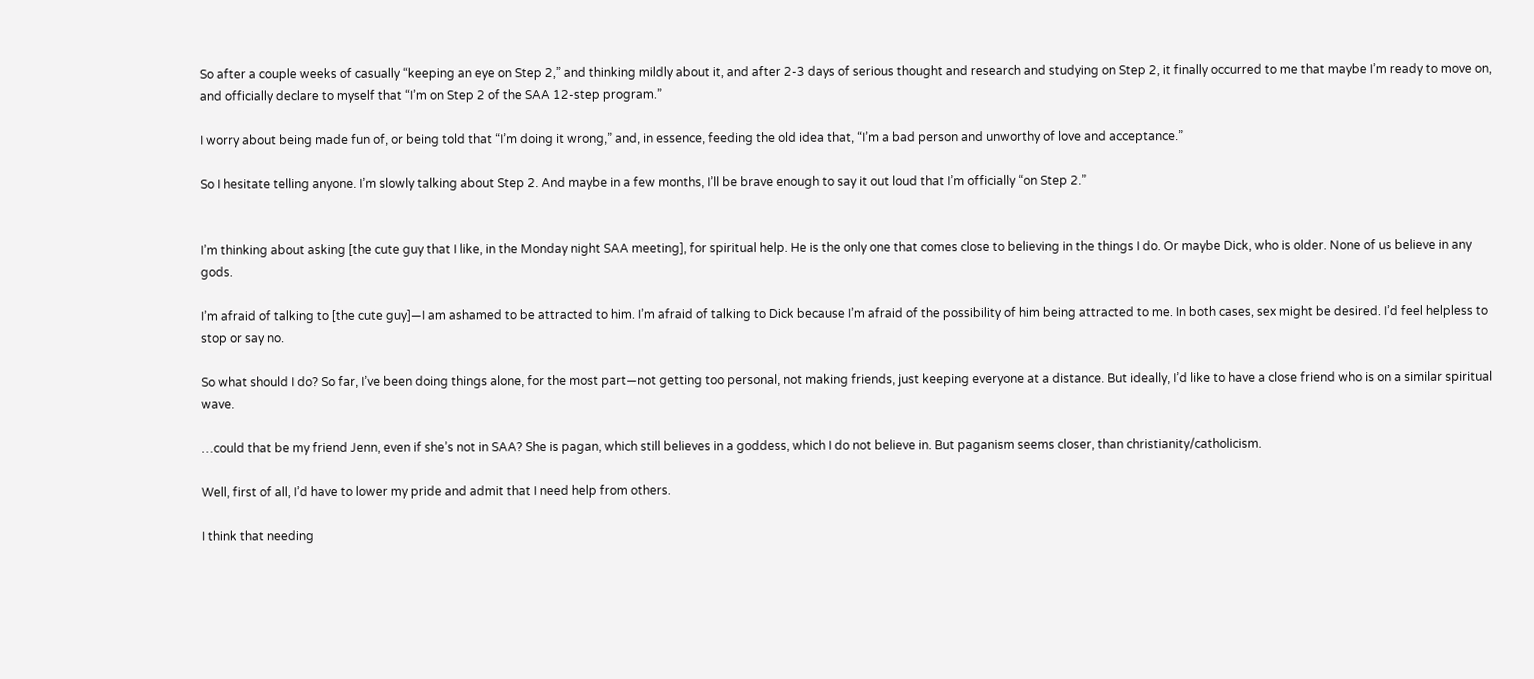So after a couple weeks of casually “keeping an eye on Step 2,” and thinking mildly about it, and after 2-3 days of serious thought and research and studying on Step 2, it finally occurred to me that maybe I’m ready to move on, and officially declare to myself that “I’m on Step 2 of the SAA 12-step program.”

I worry about being made fun of, or being told that “I’m doing it wrong,” and, in essence, feeding the old idea that, “I’m a bad person and unworthy of love and acceptance.”

So I hesitate telling anyone. I’m slowly talking about Step 2. And maybe in a few months, I’ll be brave enough to say it out loud that I’m officially “on Step 2.”


I’m thinking about asking [the cute guy that I like, in the Monday night SAA meeting], for spiritual help. He is the only one that comes close to believing in the things I do. Or maybe Dick, who is older. None of us believe in any gods.

I’m afraid of talking to [the cute guy]—I am ashamed to be attracted to him. I’m afraid of talking to Dick because I’m afraid of the possibility of him being attracted to me. In both cases, sex might be desired. I’d feel helpless to stop or say no.

So what should I do? So far, I’ve been doing things alone, for the most part—not getting too personal, not making friends, just keeping everyone at a distance. But ideally, I’d like to have a close friend who is on a similar spiritual wave.

…could that be my friend Jenn, even if she’s not in SAA? She is pagan, which still believes in a goddess, which I do not believe in. But paganism seems closer, than christianity/catholicism.

Well, first of all, I’d have to lower my pride and admit that I need help from others.

I think that needing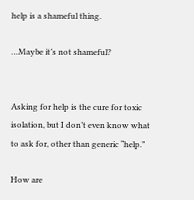help is a shameful thing.

…Maybe it’s not shameful?


Asking for help is the cure for toxic isolation, but I don’t even know what to ask for, other than generic “help.”

How are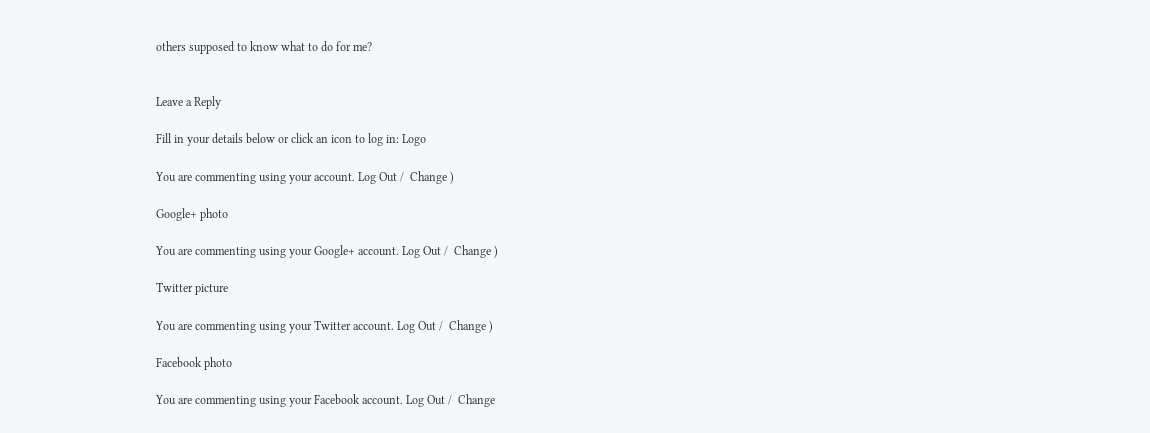others supposed to know what to do for me?


Leave a Reply

Fill in your details below or click an icon to log in: Logo

You are commenting using your account. Log Out /  Change )

Google+ photo

You are commenting using your Google+ account. Log Out /  Change )

Twitter picture

You are commenting using your Twitter account. Log Out /  Change )

Facebook photo

You are commenting using your Facebook account. Log Out /  Change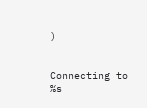)


Connecting to %s